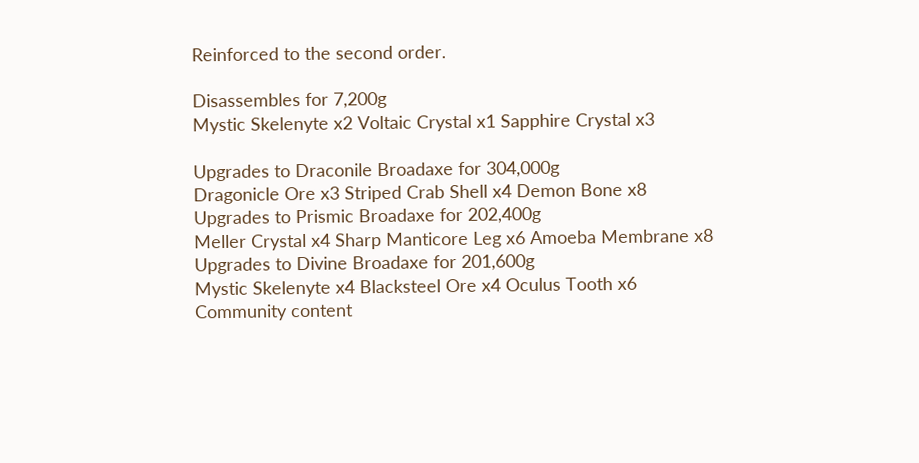Reinforced to the second order.

Disassembles for 7,200g
Mystic Skelenyte x2 Voltaic Crystal x1 Sapphire Crystal x3

Upgrades to Draconile Broadaxe for 304,000g
Dragonicle Ore x3 Striped Crab Shell x4 Demon Bone x8
Upgrades to Prismic Broadaxe for 202,400g
Meller Crystal x4 Sharp Manticore Leg x6 Amoeba Membrane x8
Upgrades to Divine Broadaxe for 201,600g
Mystic Skelenyte x4 Blacksteel Ore x4 Oculus Tooth x6
Community content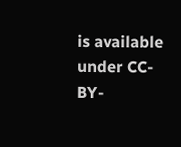is available under CC-BY-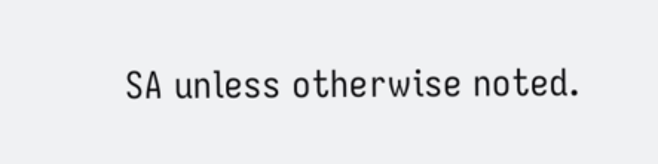SA unless otherwise noted.